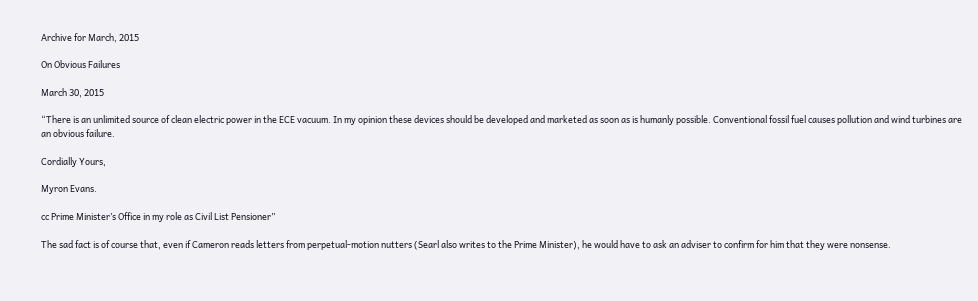Archive for March, 2015

On Obvious Failures

March 30, 2015

“There is an unlimited source of clean electric power in the ECE vacuum. In my opinion these devices should be developed and marketed as soon as is humanly possible. Conventional fossil fuel causes pollution and wind turbines are an obvious failure.

Cordially Yours,

Myron Evans.

cc Prime Minister’s Office in my role as Civil List Pensioner”

The sad fact is of course that, even if Cameron reads letters from perpetual-motion nutters (Searl also writes to the Prime Minister), he would have to ask an adviser to confirm for him that they were nonsense.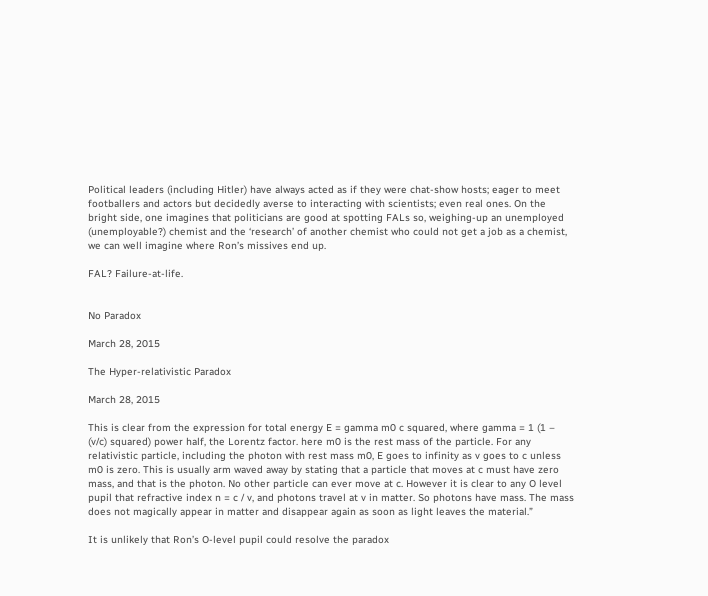Political leaders (including Hitler) have always acted as if they were chat-show hosts; eager to meet footballers and actors but decidedly averse to interacting with scientists; even real ones. On the bright side, one imagines that politicians are good at spotting FALs so, weighing-up an unemployed (unemployable?) chemist and the ‘research’ of another chemist who could not get a job as a chemist, we can well imagine where Ron’s missives end up.

FAL? Failure-at-life.


No Paradox

March 28, 2015

The Hyper-relativistic Paradox

March 28, 2015

This is clear from the expression for total energy E = gamma m0 c squared, where gamma = 1 (1 – (v/c) squared) power half, the Lorentz factor. here m0 is the rest mass of the particle. For any relativistic particle, including the photon with rest mass m0, E goes to infinity as v goes to c unless m0 is zero. This is usually arm waved away by stating that a particle that moves at c must have zero mass, and that is the photon. No other particle can ever move at c. However it is clear to any O level pupil that refractive index n = c / v, and photons travel at v in matter. So photons have mass. The mass does not magically appear in matter and disappear again as soon as light leaves the material.”

It is unlikely that Ron’s O-level pupil could resolve the paradox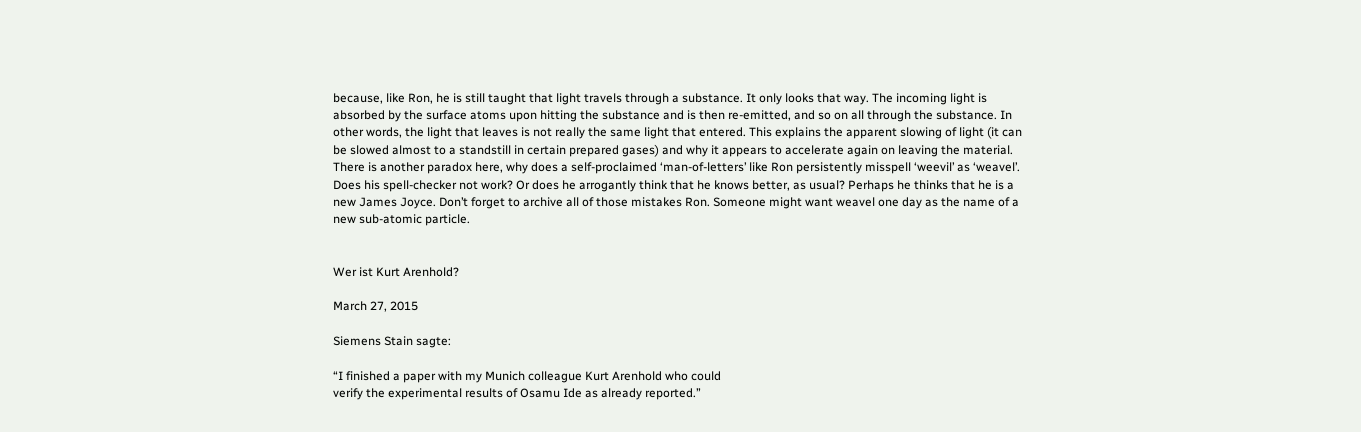because, like Ron, he is still taught that light travels through a substance. It only looks that way. The incoming light is absorbed by the surface atoms upon hitting the substance and is then re-emitted, and so on all through the substance. In other words, the light that leaves is not really the same light that entered. This explains the apparent slowing of light (it can be slowed almost to a standstill in certain prepared gases) and why it appears to accelerate again on leaving the material. There is another paradox here, why does a self-proclaimed ‘man-of-letters’ like Ron persistently misspell ‘weevil’ as ‘weavel’. Does his spell-checker not work? Or does he arrogantly think that he knows better, as usual? Perhaps he thinks that he is a new James Joyce. Don’t forget to archive all of those mistakes Ron. Someone might want weavel one day as the name of a new sub-atomic particle.


Wer ist Kurt Arenhold?

March 27, 2015

Siemens Stain sagte:

“I finished a paper with my Munich colleague Kurt Arenhold who could
verify the experimental results of Osamu Ide as already reported.”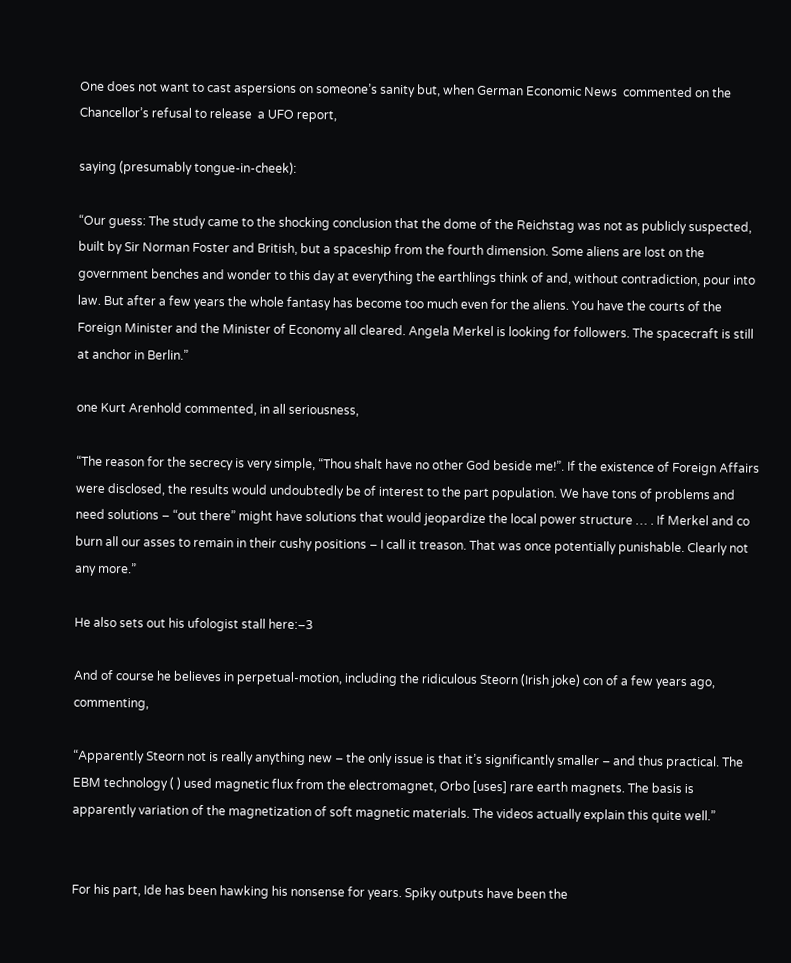One does not want to cast aspersions on someone’s sanity but, when German Economic News  commented on the Chancellor’s refusal to release  a UFO report,

saying (presumably tongue-in-cheek):

“Our guess: The study came to the shocking conclusion that the dome of the Reichstag was not as publicly suspected, built by Sir Norman Foster and British, but a spaceship from the fourth dimension. Some aliens are lost on the government benches and wonder to this day at everything the earthlings think of and, without contradiction, pour into law. But after a few years the whole fantasy has become too much even for the aliens. You have the courts of the Foreign Minister and the Minister of Economy all cleared. Angela Merkel is looking for followers. The spacecraft is still at anchor in Berlin.”

one Kurt Arenhold commented, in all seriousness,

“The reason for the secrecy is very simple, “Thou shalt have no other God beside me!”. If the existence of Foreign Affairs were disclosed, the results would undoubtedly be of interest to the part population. We have tons of problems and need solutions – “out there” might have solutions that would jeopardize the local power structure … . If Merkel and co burn all our asses to remain in their cushy positions – I call it treason. That was once potentially punishable. Clearly not any more.”

He also sets out his ufologist stall here:–3

And of course he believes in perpetual-motion, including the ridiculous Steorn (Irish joke) con of a few years ago, commenting,

“Apparently Steorn not is really anything new – the only issue is that it’s significantly smaller – and thus practical. The EBM technology ( ) used magnetic flux from the electromagnet, Orbo [uses] rare earth magnets. The basis is apparently variation of the magnetization of soft magnetic materials. The videos actually explain this quite well.”


For his part, Ide has been hawking his nonsense for years. Spiky outputs have been the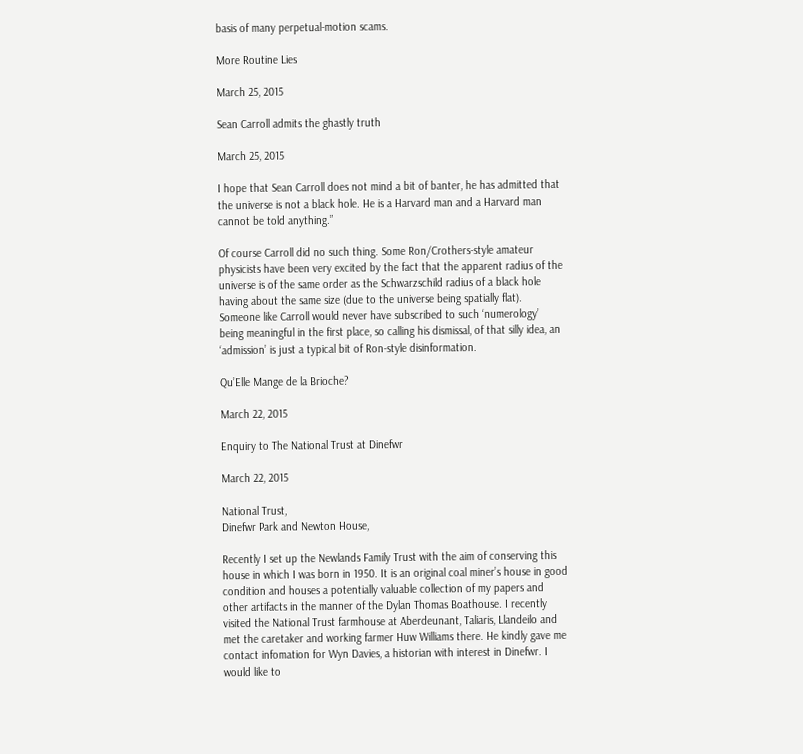basis of many perpetual-motion scams.

More Routine Lies

March 25, 2015

Sean Carroll admits the ghastly truth

March 25, 2015

I hope that Sean Carroll does not mind a bit of banter, he has admitted that the universe is not a black hole. He is a Harvard man and a Harvard man cannot be told anything.”

Of course Carroll did no such thing. Some Ron/Crothers-style amateur physicists have been very excited by the fact that the apparent radius of the universe is of the same order as the Schwarzschild radius of a black hole having about the same size (due to the universe being spatially flat). Someone like Carroll would never have subscribed to such ‘numerology’ being meaningful in the first place, so calling his dismissal, of that silly idea, an ‘admission’ is just a typical bit of Ron-style disinformation.

Qu’Elle Mange de la Brioche?

March 22, 2015

Enquiry to The National Trust at Dinefwr

March 22, 2015

National Trust,
Dinefwr Park and Newton House,

Recently I set up the Newlands Family Trust with the aim of conserving this house in which I was born in 1950. It is an original coal miner’s house in good condition and houses a potentially valuable collection of my papers and other artifacts in the manner of the Dylan Thomas Boathouse. I recently visited the National Trust farmhouse at Aberdeunant, Taliaris, Llandeilo and met the caretaker and working farmer Huw Williams there. He kindly gave me contact infomation for Wyn Davies, a historian with interest in Dinefwr. I would like to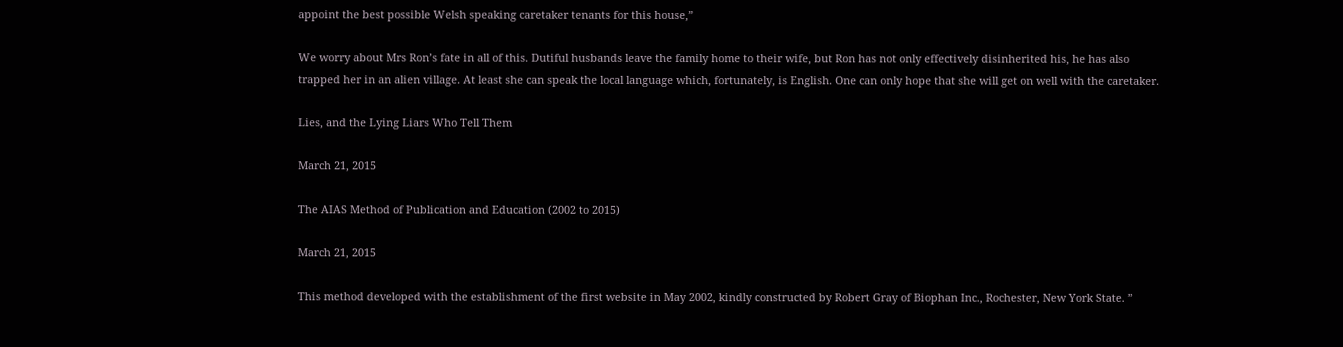appoint the best possible Welsh speaking caretaker tenants for this house,”

We worry about Mrs Ron’s fate in all of this. Dutiful husbands leave the family home to their wife, but Ron has not only effectively disinherited his, he has also trapped her in an alien village. At least she can speak the local language which, fortunately, is English. One can only hope that she will get on well with the caretaker.

Lies, and the Lying Liars Who Tell Them

March 21, 2015

The AIAS Method of Publication and Education (2002 to 2015)

March 21, 2015

This method developed with the establishment of the first website in May 2002, kindly constructed by Robert Gray of Biophan Inc., Rochester, New York State. ”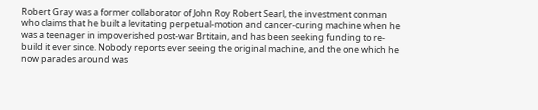Robert Gray was a former collaborator of John Roy Robert Searl, the investment conman who claims that he built a levitating perpetual-motion and cancer-curing machine when he was a teenager in impoverished post-war Brtitain, and has been seeking funding to re-build it ever since. Nobody reports ever seeing the original machine, and the one which he now parades around was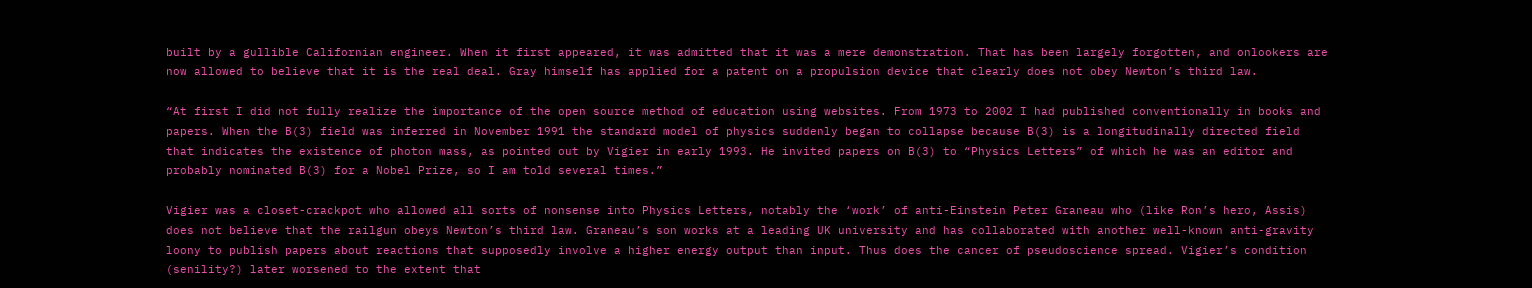built by a gullible Californian engineer. When it first appeared, it was admitted that it was a mere demonstration. That has been largely forgotten, and onlookers are now allowed to believe that it is the real deal. Gray himself has applied for a patent on a propulsion device that clearly does not obey Newton’s third law.

“At first I did not fully realize the importance of the open source method of education using websites. From 1973 to 2002 I had published conventionally in books and papers. When the B(3) field was inferred in November 1991 the standard model of physics suddenly began to collapse because B(3) is a longitudinally directed field that indicates the existence of photon mass, as pointed out by Vigier in early 1993. He invited papers on B(3) to “Physics Letters” of which he was an editor and probably nominated B(3) for a Nobel Prize, so I am told several times.”

Vigier was a closet-crackpot who allowed all sorts of nonsense into Physics Letters, notably the ‘work’ of anti-Einstein Peter Graneau who (like Ron’s hero, Assis) does not believe that the railgun obeys Newton’s third law. Graneau’s son works at a leading UK university and has collaborated with another well-known anti-gravity loony to publish papers about reactions that supposedly involve a higher energy output than input. Thus does the cancer of pseudoscience spread. Vigier’s condition (senility?) later worsened to the extent that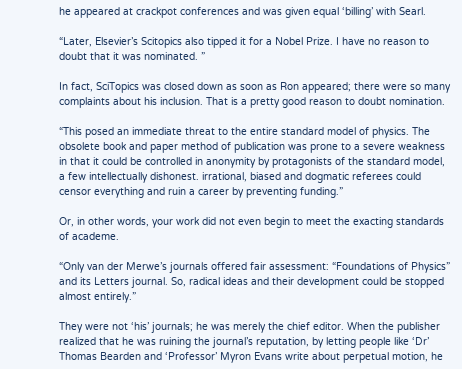he appeared at crackpot conferences and was given equal ‘billing’ with Searl.

“Later, Elsevier’s Scitopics also tipped it for a Nobel Prize. I have no reason to doubt that it was nominated. ”

In fact, SciTopics was closed down as soon as Ron appeared; there were so many complaints about his inclusion. That is a pretty good reason to doubt nomination.

“This posed an immediate threat to the entire standard model of physics. The obsolete book and paper method of publication was prone to a severe weakness in that it could be controlled in anonymity by protagonists of the standard model, a few intellectually dishonest. irrational, biased and dogmatic referees could censor everything and ruin a career by preventing funding.”

Or, in other words, your work did not even begin to meet the exacting standards of academe.

“Only van der Merwe’s journals offered fair assessment: “Foundations of Physics” and its Letters journal. So, radical ideas and their development could be stopped almost entirely.”

They were not ‘his’ journals; he was merely the chief editor. When the publisher realized that he was ruining the journal’s reputation, by letting people like ‘Dr’ Thomas Bearden and ‘Professor’ Myron Evans write about perpetual motion, he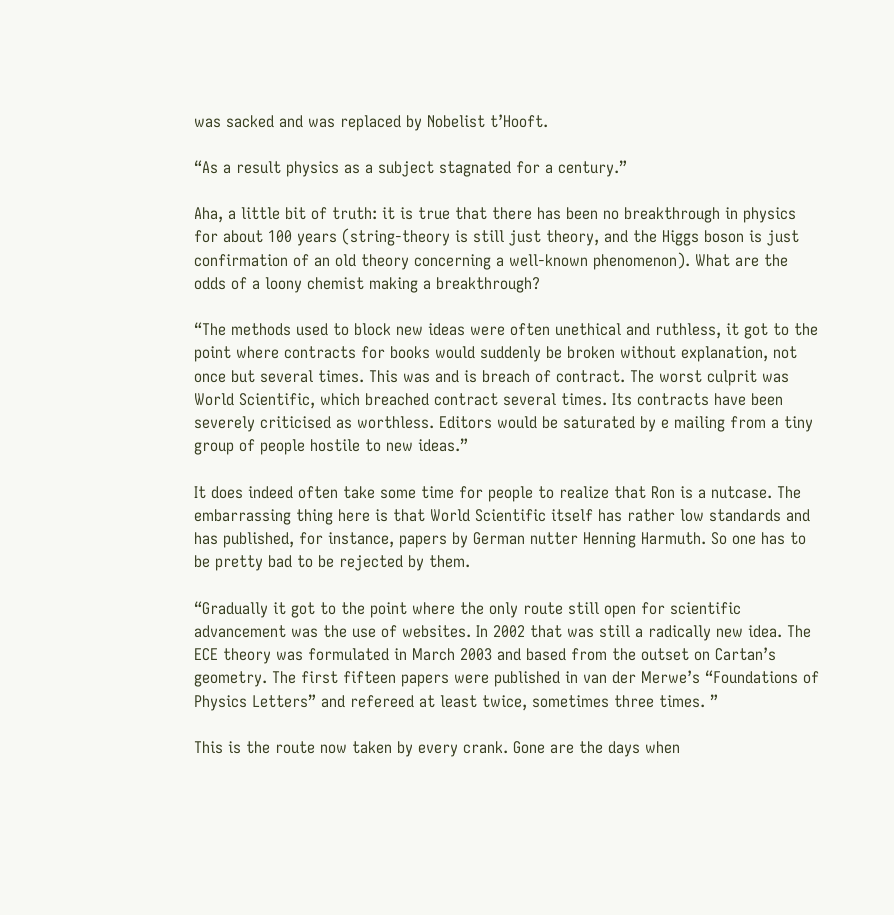was sacked and was replaced by Nobelist t’Hooft.

“As a result physics as a subject stagnated for a century.”

Aha, a little bit of truth: it is true that there has been no breakthrough in physics for about 100 years (string-theory is still just theory, and the Higgs boson is just confirmation of an old theory concerning a well-known phenomenon). What are the odds of a loony chemist making a breakthrough?

“The methods used to block new ideas were often unethical and ruthless, it got to the point where contracts for books would suddenly be broken without explanation, not once but several times. This was and is breach of contract. The worst culprit was World Scientific, which breached contract several times. Its contracts have been severely criticised as worthless. Editors would be saturated by e mailing from a tiny group of people hostile to new ideas.”

It does indeed often take some time for people to realize that Ron is a nutcase. The embarrassing thing here is that World Scientific itself has rather low standards and has published, for instance, papers by German nutter Henning Harmuth. So one has to be pretty bad to be rejected by them.

“Gradually it got to the point where the only route still open for scientific advancement was the use of websites. In 2002 that was still a radically new idea. The ECE theory was formulated in March 2003 and based from the outset on Cartan’s geometry. The first fifteen papers were published in van der Merwe’s “Foundations of Physics Letters” and refereed at least twice, sometimes three times. ”

This is the route now taken by every crank. Gone are the days when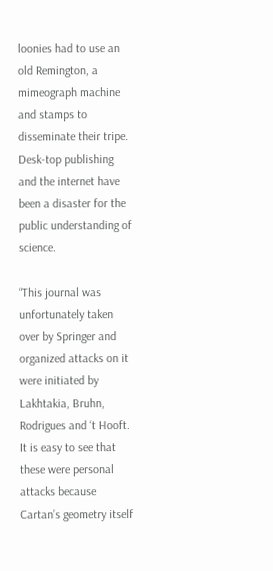loonies had to use an old Remington, a mimeograph machine and stamps to disseminate their tripe. Desk-top publishing and the internet have been a disaster for the public understanding of science.

“This journal was unfortunately taken over by Springer and organized attacks on it were initiated by Lakhtakia, Bruhn, Rodrigues and ‘t Hooft. It is easy to see that these were personal attacks because Cartan’s geometry itself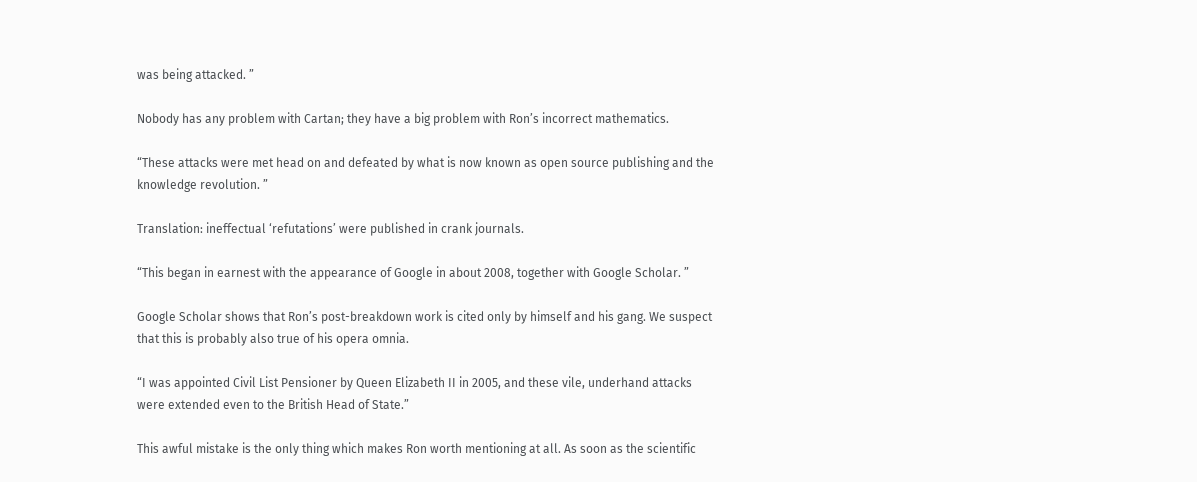was being attacked. ”

Nobody has any problem with Cartan; they have a big problem with Ron’s incorrect mathematics.

“These attacks were met head on and defeated by what is now known as open source publishing and the knowledge revolution. ”

Translation: ineffectual ‘refutations’ were published in crank journals.

“This began in earnest with the appearance of Google in about 2008, together with Google Scholar. ”

Google Scholar shows that Ron’s post-breakdown work is cited only by himself and his gang. We suspect that this is probably also true of his opera omnia.

“I was appointed Civil List Pensioner by Queen Elizabeth II in 2005, and these vile, underhand attacks were extended even to the British Head of State.”

This awful mistake is the only thing which makes Ron worth mentioning at all. As soon as the scientific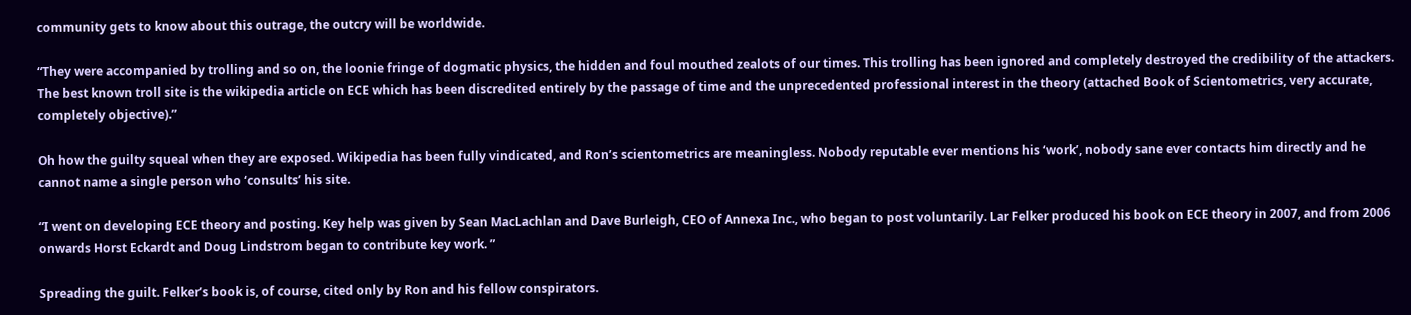community gets to know about this outrage, the outcry will be worldwide.

“They were accompanied by trolling and so on, the loonie fringe of dogmatic physics, the hidden and foul mouthed zealots of our times. This trolling has been ignored and completely destroyed the credibility of the attackers. The best known troll site is the wikipedia article on ECE which has been discredited entirely by the passage of time and the unprecedented professional interest in the theory (attached Book of Scientometrics, very accurate, completely objective).”

Oh how the guilty squeal when they are exposed. Wikipedia has been fully vindicated, and Ron’s scientometrics are meaningless. Nobody reputable ever mentions his ‘work’, nobody sane ever contacts him directly and he cannot name a single person who ‘consults’ his site.

“I went on developing ECE theory and posting. Key help was given by Sean MacLachlan and Dave Burleigh, CEO of Annexa Inc., who began to post voluntarily. Lar Felker produced his book on ECE theory in 2007, and from 2006 onwards Horst Eckardt and Doug Lindstrom began to contribute key work. ”

Spreading the guilt. Felker’s book is, of course, cited only by Ron and his fellow conspirators.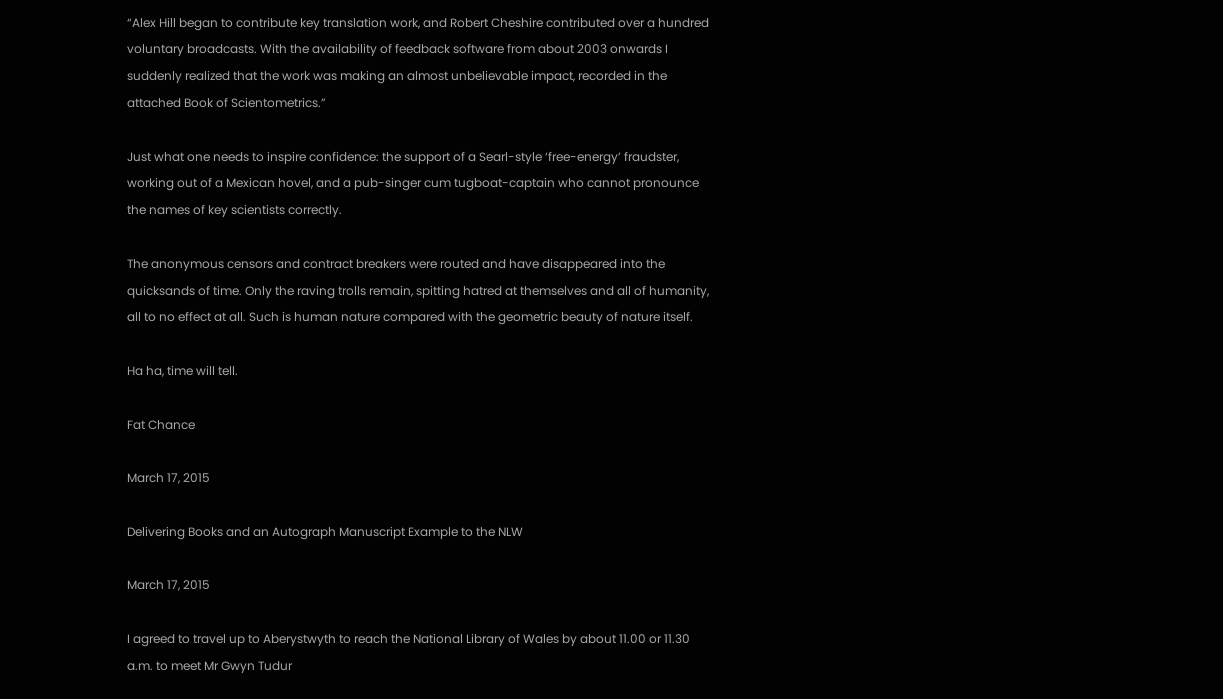“Alex Hill began to contribute key translation work, and Robert Cheshire contributed over a hundred voluntary broadcasts. With the availability of feedback software from about 2003 onwards I suddenly realized that the work was making an almost unbelievable impact, recorded in the attached Book of Scientometrics.”

Just what one needs to inspire confidence: the support of a Searl-style ‘free-energy’ fraudster, working out of a Mexican hovel, and a pub-singer cum tugboat-captain who cannot pronounce the names of key scientists correctly.

The anonymous censors and contract breakers were routed and have disappeared into the quicksands of time. Only the raving trolls remain, spitting hatred at themselves and all of humanity, all to no effect at all. Such is human nature compared with the geometric beauty of nature itself.

Ha ha, time will tell.

Fat Chance

March 17, 2015

Delivering Books and an Autograph Manuscript Example to the NLW

March 17, 2015

I agreed to travel up to Aberystwyth to reach the National Library of Wales by about 11.00 or 11.30 a.m. to meet Mr Gwyn Tudur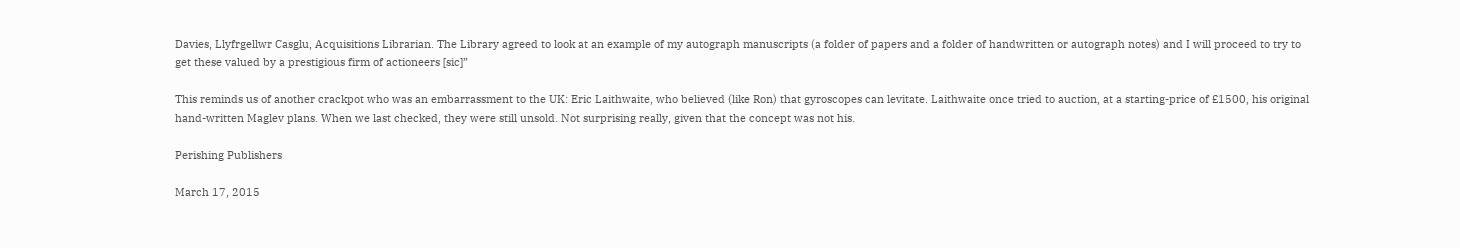Davies, Llyfrgellwr Casglu, Acquisitions Librarian. The Library agreed to look at an example of my autograph manuscripts (a folder of papers and a folder of handwritten or autograph notes) and I will proceed to try to get these valued by a prestigious firm of actioneers [sic]”

This reminds us of another crackpot who was an embarrassment to the UK: Eric Laithwaite, who believed (like Ron) that gyroscopes can levitate. Laithwaite once tried to auction, at a starting-price of £1500, his original hand-written Maglev plans. When we last checked, they were still unsold. Not surprising really, given that the concept was not his.

Perishing Publishers

March 17, 2015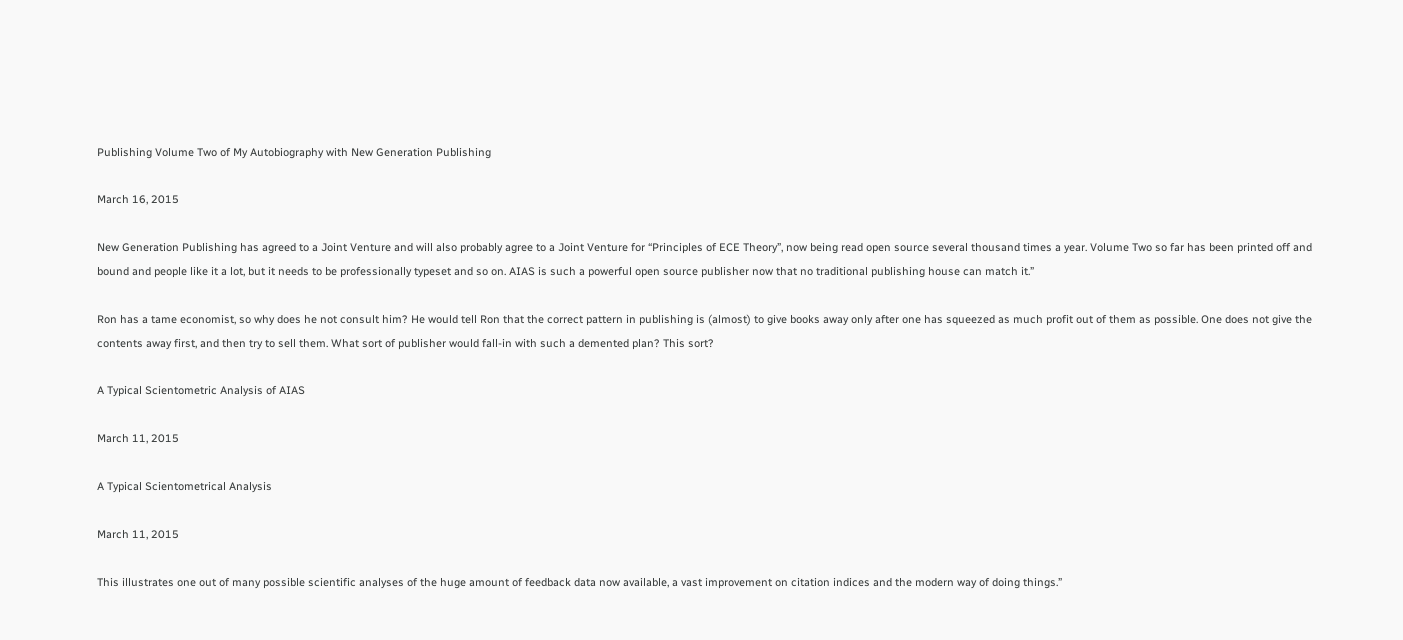Publishing Volume Two of My Autobiography with New Generation Publishing

March 16, 2015

New Generation Publishing has agreed to a Joint Venture and will also probably agree to a Joint Venture for “Principles of ECE Theory”, now being read open source several thousand times a year. Volume Two so far has been printed off and bound and people like it a lot, but it needs to be professionally typeset and so on. AIAS is such a powerful open source publisher now that no traditional publishing house can match it.”

Ron has a tame economist, so why does he not consult him? He would tell Ron that the correct pattern in publishing is (almost) to give books away only after one has squeezed as much profit out of them as possible. One does not give the contents away first, and then try to sell them. What sort of publisher would fall-in with such a demented plan? This sort?

A Typical Scientometric Analysis of AIAS

March 11, 2015

A Typical Scientometrical Analysis

March 11, 2015

This illustrates one out of many possible scientific analyses of the huge amount of feedback data now available, a vast improvement on citation indices and the modern way of doing things.”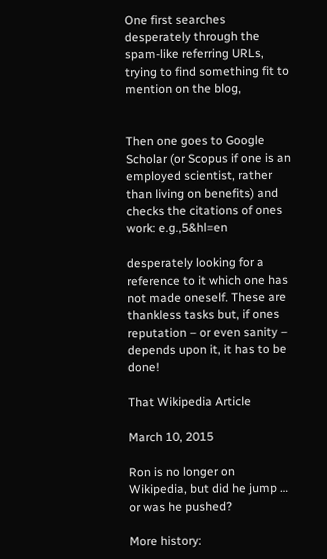One first searches desperately through the spam-like referring URLs, trying to find something fit to mention on the blog,


Then one goes to Google Scholar (or Scopus if one is an employed scientist, rather than living on benefits) and checks the citations of ones work: e.g.,5&hl=en

desperately looking for a reference to it which one has not made oneself. These are thankless tasks but, if ones reputation – or even sanity – depends upon it, it has to be done!

That Wikipedia Article

March 10, 2015

Ron is no longer on Wikipedia, but did he jump … or was he pushed?

More history: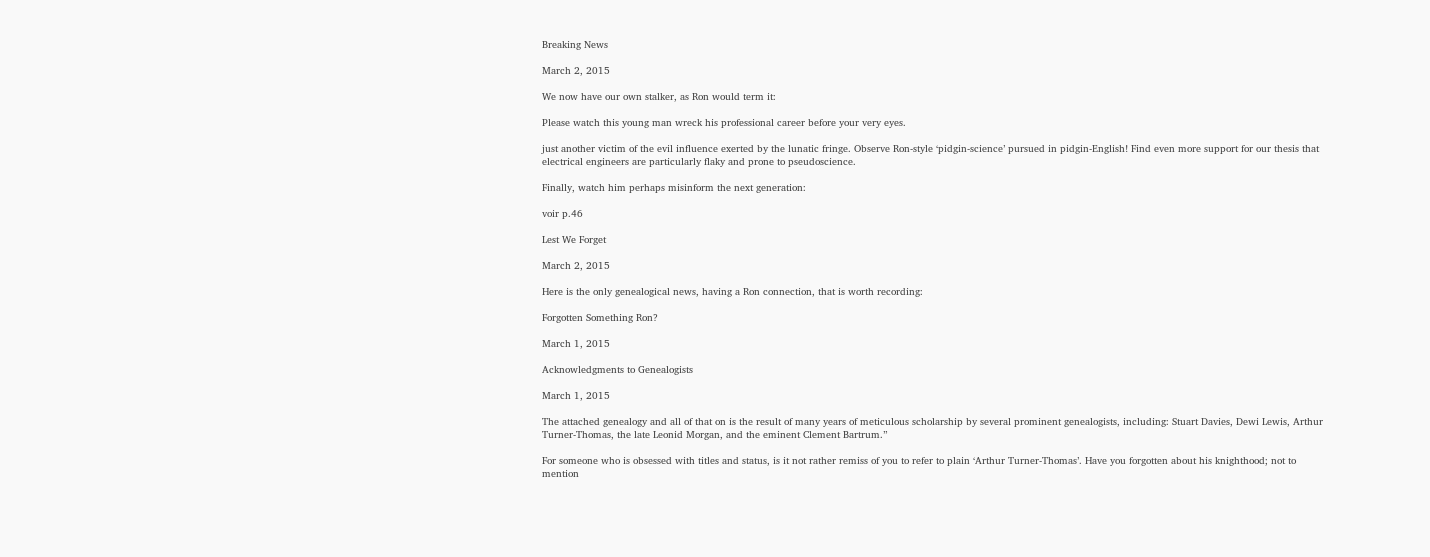Breaking News

March 2, 2015

We now have our own stalker, as Ron would term it:

Please watch this young man wreck his professional career before your very eyes.

just another victim of the evil influence exerted by the lunatic fringe. Observe Ron-style ‘pidgin-science’ pursued in pidgin-English! Find even more support for our thesis that electrical engineers are particularly flaky and prone to pseudoscience.

Finally, watch him perhaps misinform the next generation:

voir p.46

Lest We Forget

March 2, 2015

Here is the only genealogical news, having a Ron connection, that is worth recording:

Forgotten Something Ron?

March 1, 2015

Acknowledgments to Genealogists

March 1, 2015

The attached genealogy and all of that on is the result of many years of meticulous scholarship by several prominent genealogists, including: Stuart Davies, Dewi Lewis, Arthur Turner-Thomas, the late Leonid Morgan, and the eminent Clement Bartrum.”

For someone who is obsessed with titles and status, is it not rather remiss of you to refer to plain ‘Arthur Turner-Thomas’. Have you forgotten about his knighthood; not to mention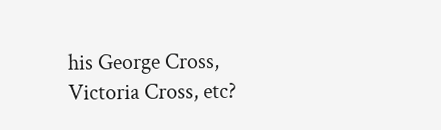his George Cross, Victoria Cross, etc?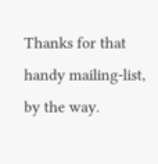Thanks for that handy mailing-list, by the way.